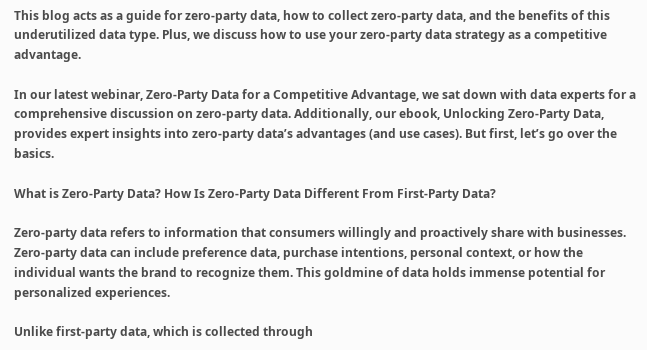This blog acts as a guide for zero-party data, how to collect zero-party data, and the benefits of this underutilized data type. Plus, we discuss how to use your zero-party data strategy as a competitive advantage.

In our latest webinar, Zero-Party Data for a Competitive Advantage, we sat down with data experts for a comprehensive discussion on zero-party data. Additionally, our ebook, Unlocking Zero-Party Data, provides expert insights into zero-party data’s advantages (and use cases). But first, let’s go over the basics.

What is Zero-Party Data? How Is Zero-Party Data Different From First-Party Data?

Zero-party data refers to information that consumers willingly and proactively share with businesses. Zero-party data can include preference data, purchase intentions, personal context, or how the individual wants the brand to recognize them. This goldmine of data holds immense potential for personalized experiences.

Unlike first-party data, which is collected through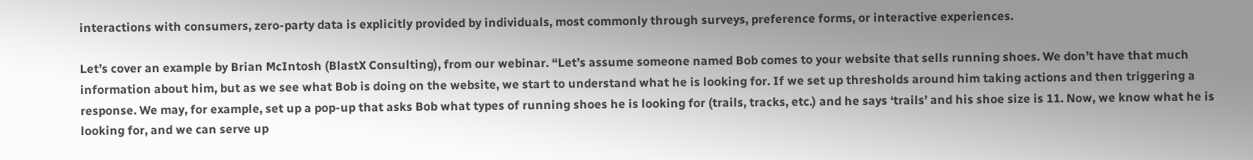interactions with consumers, zero-party data is explicitly provided by individuals, most commonly through surveys, preference forms, or interactive experiences.

Let’s cover an example by Brian McIntosh (BlastX Consulting), from our webinar. “Let’s assume someone named Bob comes to your website that sells running shoes. We don’t have that much information about him, but as we see what Bob is doing on the website, we start to understand what he is looking for. If we set up thresholds around him taking actions and then triggering a response. We may, for example, set up a pop-up that asks Bob what types of running shoes he is looking for (trails, tracks, etc.) and he says ‘trails’ and his shoe size is 11. Now, we know what he is looking for, and we can serve up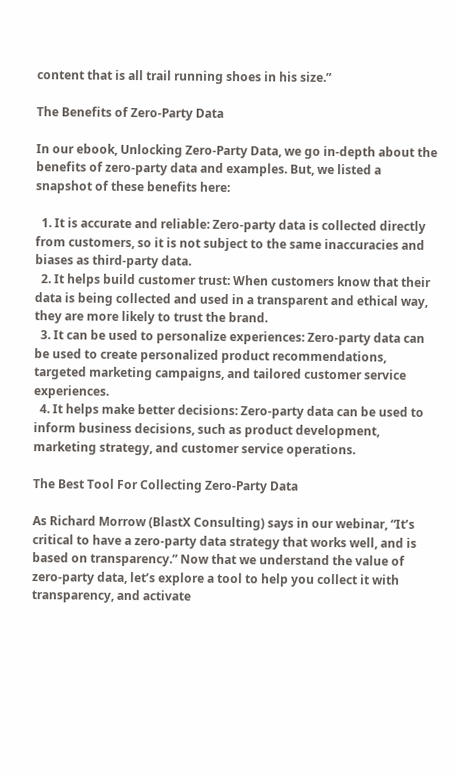content that is all trail running shoes in his size.”

The Benefits of Zero-Party Data

In our ebook, Unlocking Zero-Party Data, we go in-depth about the benefits of zero-party data and examples. But, we listed a snapshot of these benefits here:

  1. It is accurate and reliable: Zero-party data is collected directly from customers, so it is not subject to the same inaccuracies and biases as third-party data.
  2. It helps build customer trust: When customers know that their data is being collected and used in a transparent and ethical way, they are more likely to trust the brand.
  3. It can be used to personalize experiences: Zero-party data can be used to create personalized product recommendations, targeted marketing campaigns, and tailored customer service experiences.
  4. It helps make better decisions: Zero-party data can be used to inform business decisions, such as product development, marketing strategy, and customer service operations.

The Best Tool For Collecting Zero-Party Data

As Richard Morrow (BlastX Consulting) says in our webinar, “It’s critical to have a zero-party data strategy that works well, and is based on transparency.” Now that we understand the value of zero-party data, let’s explore a tool to help you collect it with transparency, and activate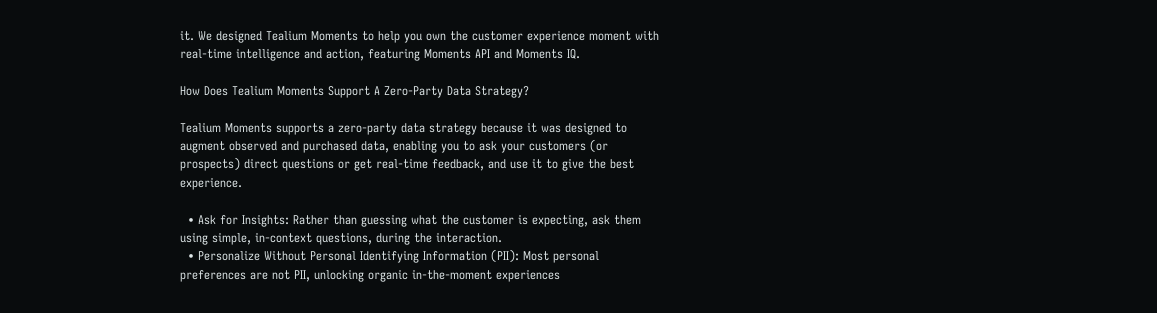it. We designed Tealium Moments to help you own the customer experience moment with real-time intelligence and action, featuring Moments API and Moments IQ.

How Does Tealium Moments Support A Zero-Party Data Strategy?

Tealium Moments supports a zero-party data strategy because it was designed to augment observed and purchased data, enabling you to ask your customers (or prospects) direct questions or get real-time feedback, and use it to give the best experience.

  • Ask for Insights: Rather than guessing what the customer is expecting, ask them using simple, in-context questions, during the interaction.
  • Personalize Without Personal Identifying Information (PII): Most personal preferences are not PII, unlocking organic in-the-moment experiences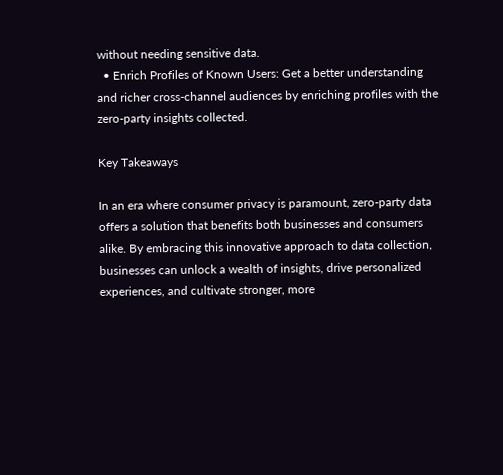without needing sensitive data.
  • Enrich Profiles of Known Users: Get a better understanding and richer cross-channel audiences by enriching profiles with the zero-party insights collected.

Key Takeaways

In an era where consumer privacy is paramount, zero-party data offers a solution that benefits both businesses and consumers alike. By embracing this innovative approach to data collection, businesses can unlock a wealth of insights, drive personalized experiences, and cultivate stronger, more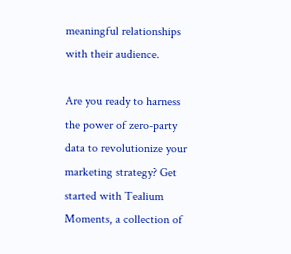meaningful relationships with their audience.

Are you ready to harness the power of zero-party data to revolutionize your marketing strategy? Get started with Tealium Moments, a collection of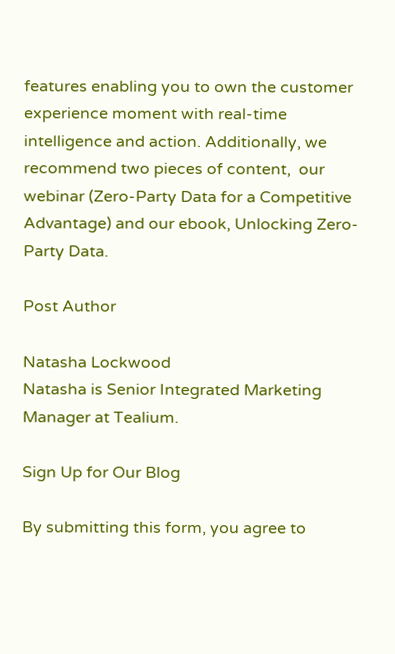features enabling you to own the customer experience moment with real-time intelligence and action. Additionally, we recommend two pieces of content,  our webinar (Zero-Party Data for a Competitive Advantage) and our ebook, Unlocking Zero-Party Data.

Post Author

Natasha Lockwood
Natasha is Senior Integrated Marketing Manager at Tealium.

Sign Up for Our Blog

By submitting this form, you agree to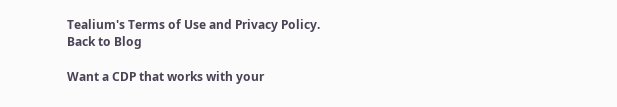Tealium's Terms of Use and Privacy Policy.
Back to Blog

Want a CDP that works with your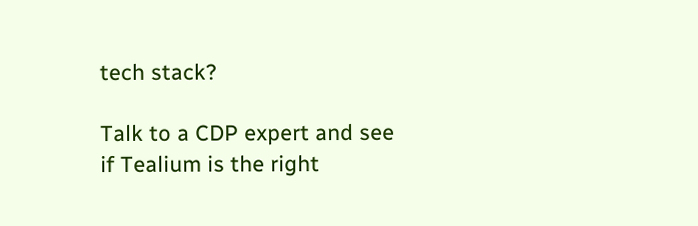tech stack?

Talk to a CDP expert and see if Tealium is the right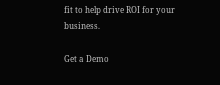fit to help drive ROI for your business.

Get a Demo